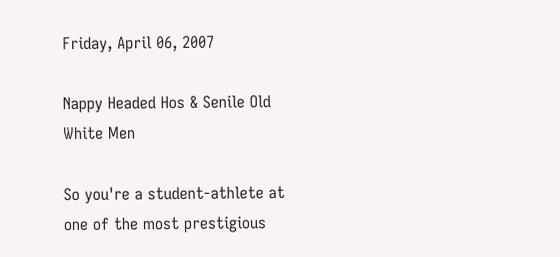Friday, April 06, 2007

Nappy Headed Hos & Senile Old White Men

So you're a student-athlete at one of the most prestigious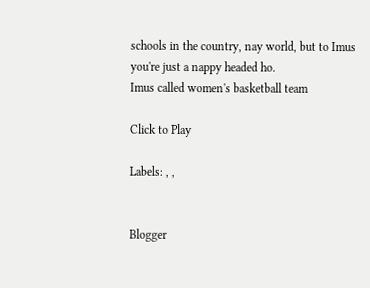schools in the country, nay world, but to Imus you're just a nappy headed ho.
Imus called women's basketball team

Click to Play

Labels: , ,


Blogger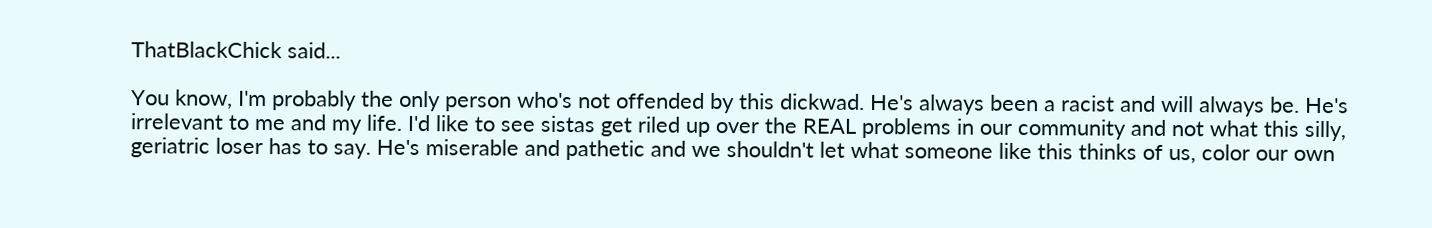ThatBlackChick said...

You know, I'm probably the only person who's not offended by this dickwad. He's always been a racist and will always be. He's irrelevant to me and my life. I'd like to see sistas get riled up over the REAL problems in our community and not what this silly, geriatric loser has to say. He's miserable and pathetic and we shouldn't let what someone like this thinks of us, color our own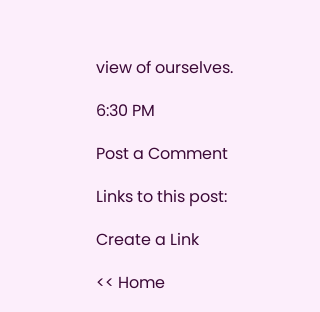view of ourselves.

6:30 PM

Post a Comment

Links to this post:

Create a Link

<< Home